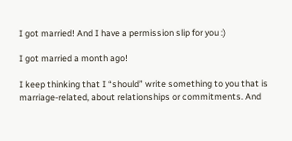I got married! And I have a permission slip for you :)

I got married a month ago!

I keep thinking that I “should” write something to you that is marriage-related, about relationships or commitments. And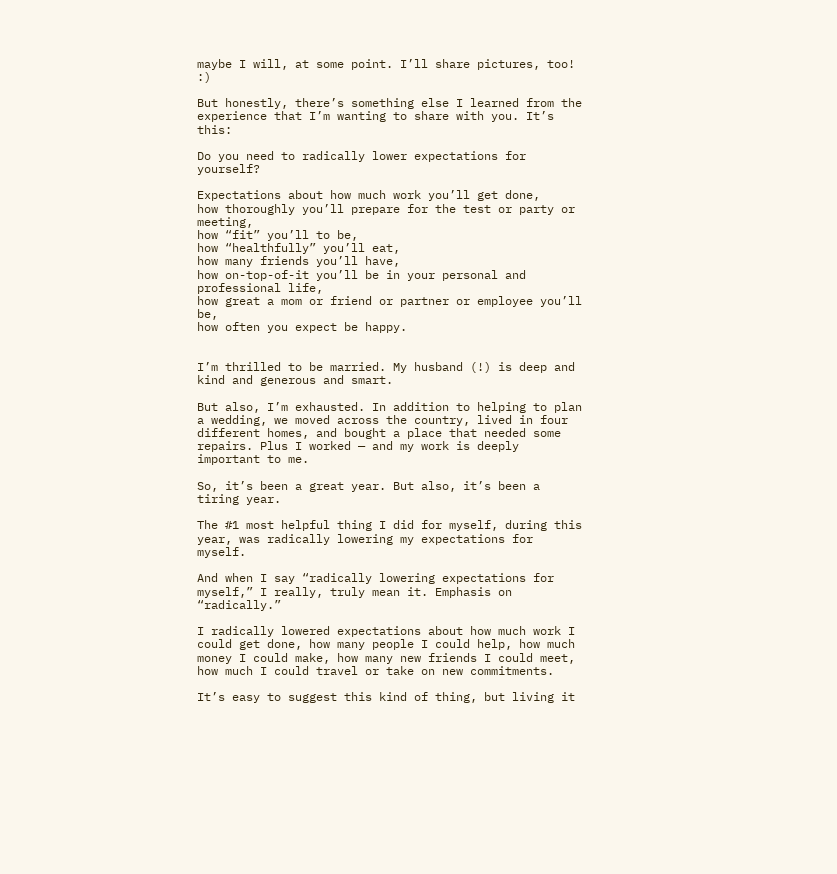maybe I will, at some point. I’ll share pictures, too! :)

But honestly, there’s something else I learned from the experience that I’m wanting to share with you. It’s this:

Do you need to radically lower expectations for yourself?

Expectations about how much work you’ll get done,
how thoroughly you’ll prepare for the test or party or meeting,
how “fit” you’ll to be,
how “healthfully” you’ll eat,
how many friends you’ll have,
how on-top-of-it you’ll be in your personal and professional life,
how great a mom or friend or partner or employee you’ll be,
how often you expect be happy.


I’m thrilled to be married. My husband (!) is deep and kind and generous and smart.

But also, I’m exhausted. In addition to helping to plan a wedding, we moved across the country, lived in four different homes, and bought a place that needed some repairs. Plus I worked — and my work is deeply important to me.

So, it’s been a great year. But also, it’s been a tiring year.

The #1 most helpful thing I did for myself, during this year, was radically lowering my expectations for myself.

And when I say “radically lowering expectations for myself,” I really, truly mean it. Emphasis on “radically.”

I radically lowered expectations about how much work I could get done, how many people I could help, how much money I could make, how many new friends I could meet, how much I could travel or take on new commitments.

It’s easy to suggest this kind of thing, but living it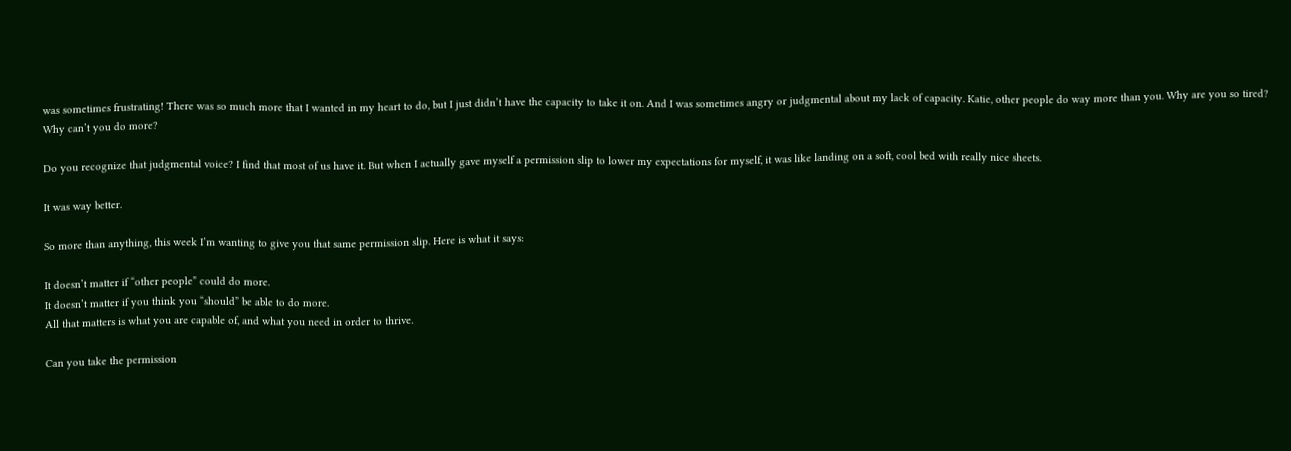was sometimes frustrating! There was so much more that I wanted in my heart to do, but I just didn’t have the capacity to take it on. And I was sometimes angry or judgmental about my lack of capacity. Katie, other people do way more than you. Why are you so tired? Why can’t you do more?

Do you recognize that judgmental voice? I find that most of us have it. But when I actually gave myself a permission slip to lower my expectations for myself, it was like landing on a soft, cool bed with really nice sheets.

It was way better.

So more than anything, this week I’m wanting to give you that same permission slip. Here is what it says:

It doesn’t matter if “other people” could do more.
It doesn’t matter if you think you “should” be able to do more.
All that matters is what you are capable of, and what you need in order to thrive.

Can you take the permission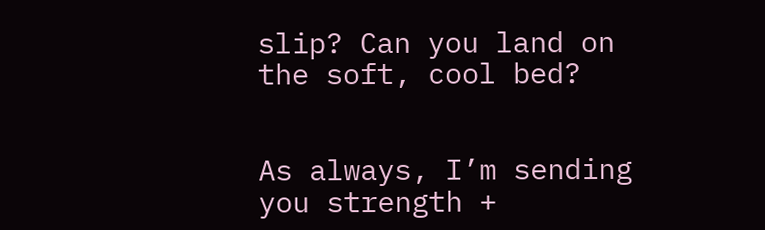slip? Can you land on the soft, cool bed?


As always, I’m sending you strength +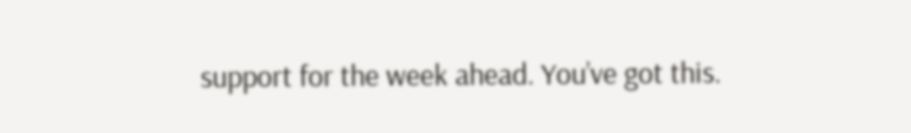support for the week ahead. You’ve got this.